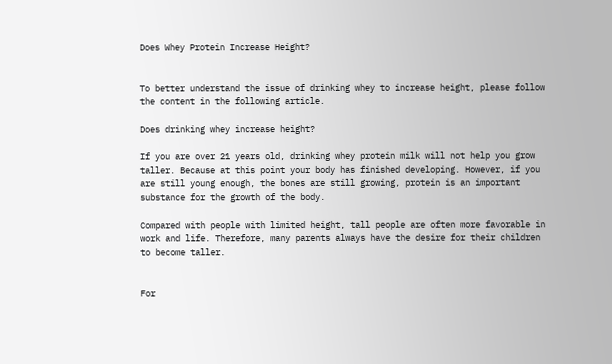Does Whey Protein Increase Height?


To better understand the issue of drinking whey to increase height, please follow the content in the following article.

Does drinking whey increase height?

If you are over 21 years old, drinking whey protein milk will not help you grow taller. Because at this point your body has finished developing. However, if you are still young enough, the bones are still growing, protein is an important substance for the growth of the body.

Compared with people with limited height, tall people are often more favorable in work and life. Therefore, many parents always have the desire for their children to become taller.


For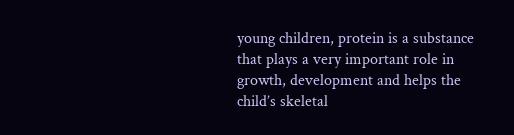young children, protein is a substance that plays a very important role in growth, development and helps the child’s skeletal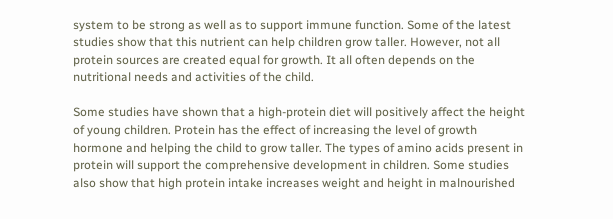system to be strong as well as to support immune function. Some of the latest studies show that this nutrient can help children grow taller. However, not all protein sources are created equal for growth. It all often depends on the nutritional needs and activities of the child.

Some studies have shown that a high-protein diet will positively affect the height of young children. Protein has the effect of increasing the level of growth hormone and helping the child to grow taller. The types of amino acids present in protein will support the comprehensive development in children. Some studies also show that high protein intake increases weight and height in malnourished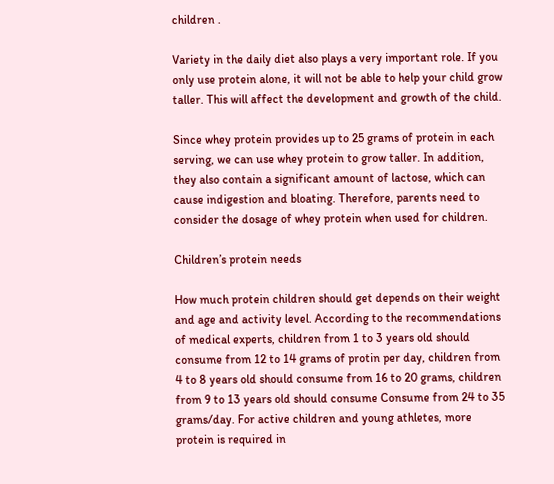children .

Variety in the daily diet also plays a very important role. If you only use protein alone, it will not be able to help your child grow taller. This will affect the development and growth of the child.

Since whey protein provides up to 25 grams of protein in each serving, we can use whey protein to grow taller. In addition, they also contain a significant amount of lactose, which can cause indigestion and bloating. Therefore, parents need to consider the dosage of whey protein when used for children.

Children’s protein needs

How much protein children should get depends on their weight and age and activity level. According to the recommendations of medical experts, children from 1 to 3 years old should consume from 12 to 14 grams of protin per day, children from 4 to 8 years old should consume from 16 to 20 grams, children from 9 to 13 years old should consume Consume from 24 to 35 grams/day. For active children and young athletes, more protein is required in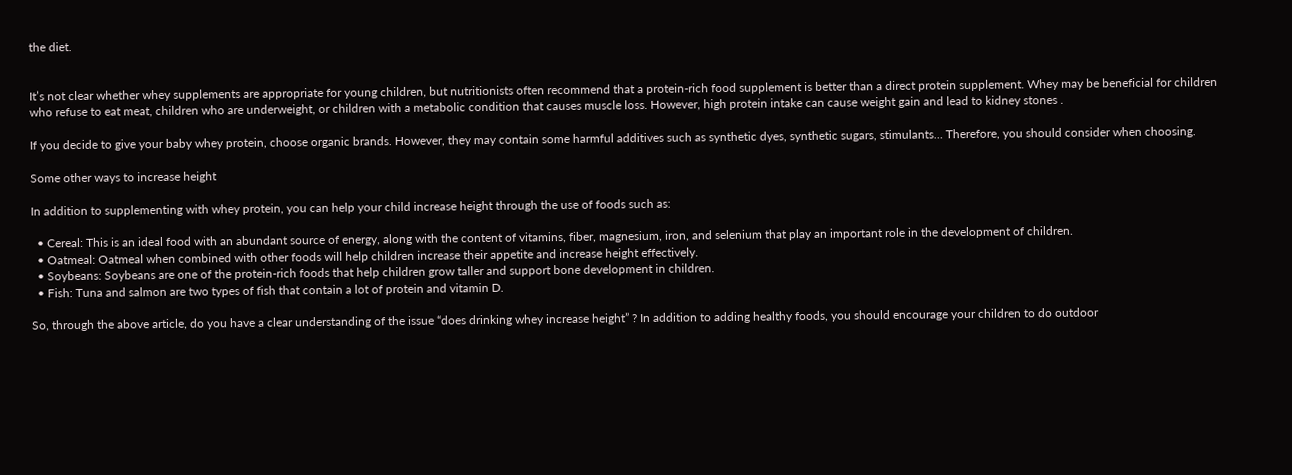the diet.


It’s not clear whether whey supplements are appropriate for young children, but nutritionists often recommend that a protein-rich food supplement is better than a direct protein supplement. Whey may be beneficial for children who refuse to eat meat, children who are underweight, or children with a metabolic condition that causes muscle loss. However, high protein intake can cause weight gain and lead to kidney stones .

If you decide to give your baby whey protein, choose organic brands. However, they may contain some harmful additives such as synthetic dyes, synthetic sugars, stimulants… Therefore, you should consider when choosing.

Some other ways to increase height

In addition to supplementing with whey protein, you can help your child increase height through the use of foods such as:

  • Cereal: This is an ideal food with an abundant source of energy, along with the content of vitamins, fiber, magnesium, iron, and selenium that play an important role in the development of children.
  • Oatmeal: Oatmeal when combined with other foods will help children increase their appetite and increase height effectively.
  • Soybeans: Soybeans are one of the protein-rich foods that help children grow taller and support bone development in children.
  • Fish: Tuna and salmon are two types of fish that contain a lot of protein and vitamin D.

So, through the above article, do you have a clear understanding of the issue “does drinking whey increase height” ? In addition to adding healthy foods, you should encourage your children to do outdoor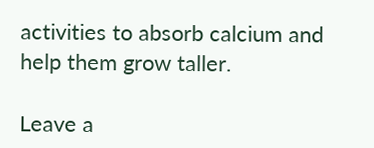activities to absorb calcium and help them grow taller.

Leave a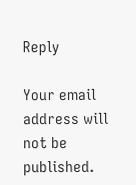Reply

Your email address will not be published.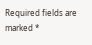Required fields are marked *